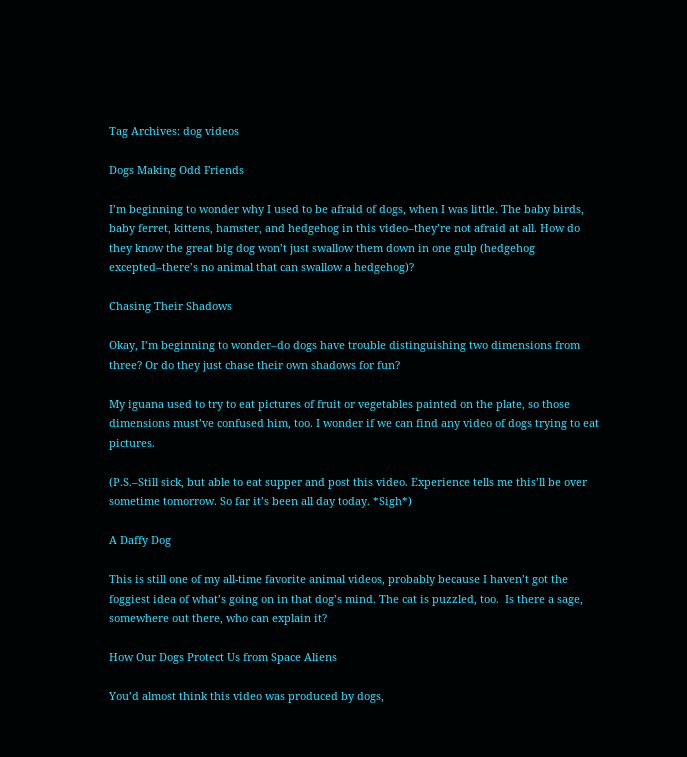Tag Archives: dog videos

Dogs Making Odd Friends

I’m beginning to wonder why I used to be afraid of dogs, when I was little. The baby birds, baby ferret, kittens, hamster, and hedgehog in this video–they’re not afraid at all. How do they know the great big dog won’t just swallow them down in one gulp (hedgehog excepted–there’s no animal that can swallow a hedgehog)?

Chasing Their Shadows

Okay, I’m beginning to wonder–do dogs have trouble distinguishing two dimensions from three? Or do they just chase their own shadows for fun?

My iguana used to try to eat pictures of fruit or vegetables painted on the plate, so those dimensions must’ve confused him, too. I wonder if we can find any video of dogs trying to eat pictures.

(P.S.–Still sick, but able to eat supper and post this video. Experience tells me this’ll be over sometime tomorrow. So far it’s been all day today. *Sigh*)

A Daffy Dog

This is still one of my all-time favorite animal videos, probably because I haven’t got the foggiest idea of what’s going on in that dog’s mind. The cat is puzzled, too.  Is there a sage, somewhere out there, who can explain it?

How Our Dogs Protect Us from Space Aliens

You’d almost think this video was produced by dogs,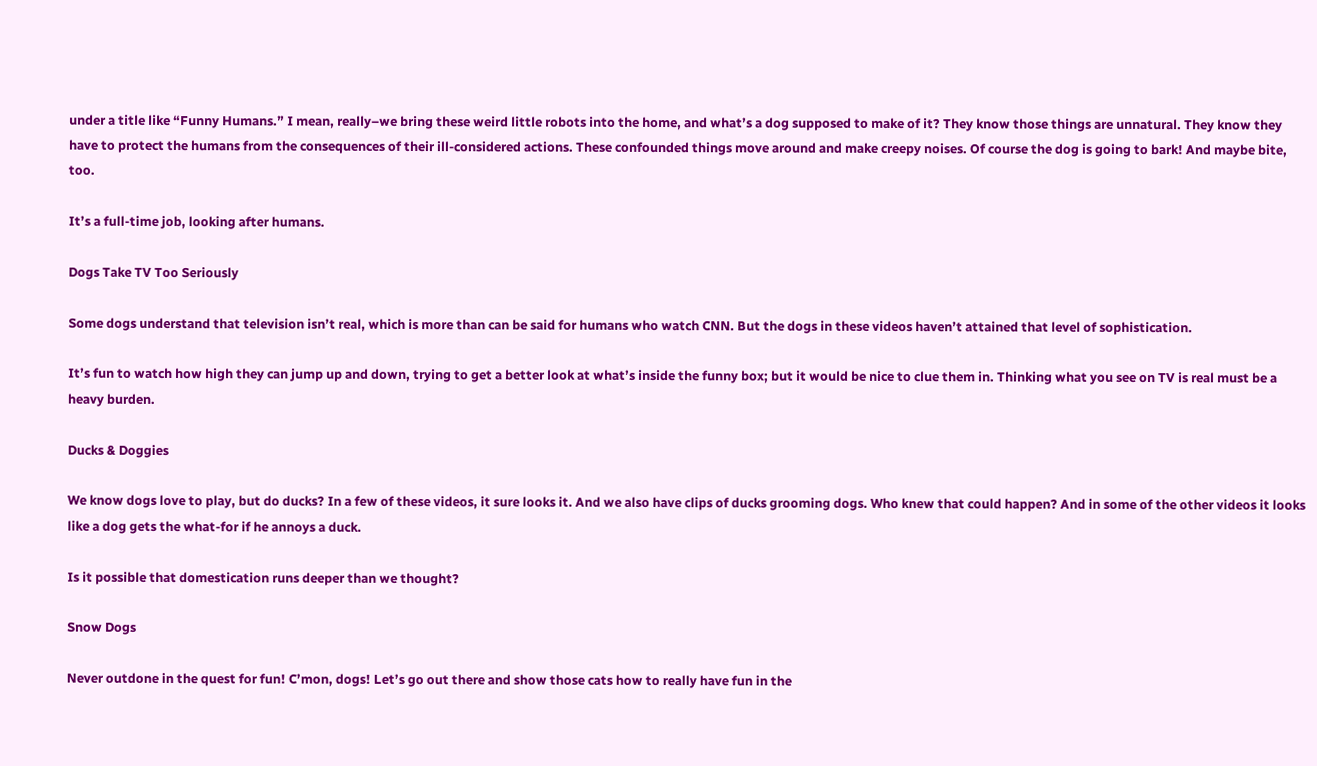under a title like “Funny Humans.” I mean, really–we bring these weird little robots into the home, and what’s a dog supposed to make of it? They know those things are unnatural. They know they have to protect the humans from the consequences of their ill-considered actions. These confounded things move around and make creepy noises. Of course the dog is going to bark! And maybe bite, too.

It’s a full-time job, looking after humans.

Dogs Take TV Too Seriously

Some dogs understand that television isn’t real, which is more than can be said for humans who watch CNN. But the dogs in these videos haven’t attained that level of sophistication.

It’s fun to watch how high they can jump up and down, trying to get a better look at what’s inside the funny box; but it would be nice to clue them in. Thinking what you see on TV is real must be a heavy burden.

Ducks & Doggies

We know dogs love to play, but do ducks? In a few of these videos, it sure looks it. And we also have clips of ducks grooming dogs. Who knew that could happen? And in some of the other videos it looks like a dog gets the what-for if he annoys a duck.

Is it possible that domestication runs deeper than we thought?

Snow Dogs

Never outdone in the quest for fun! C’mon, dogs! Let’s go out there and show those cats how to really have fun in the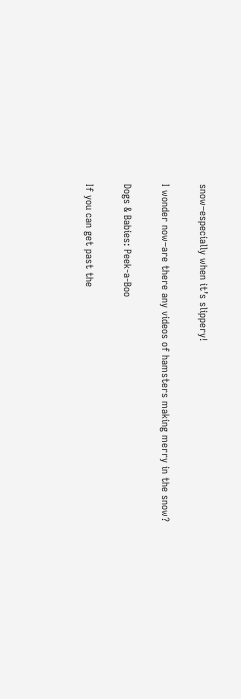snow–especially when it’s slippery!

I wonder now–are there any videos of hamsters making merry in the snow?

Dogs & Babies: Peek-a-Boo

If you can get past the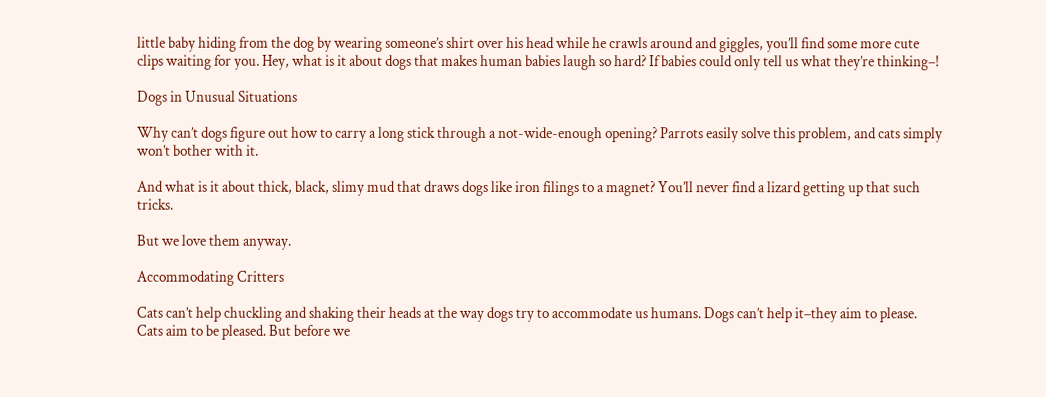little baby hiding from the dog by wearing someone’s shirt over his head while he crawls around and giggles, you’ll find some more cute clips waiting for you. Hey, what is it about dogs that makes human babies laugh so hard? If babies could only tell us what they’re thinking–!

Dogs in Unusual Situations

Why can’t dogs figure out how to carry a long stick through a not-wide-enough opening? Parrots easily solve this problem, and cats simply won’t bother with it.

And what is it about thick, black, slimy mud that draws dogs like iron filings to a magnet? You’ll never find a lizard getting up that such tricks.

But we love them anyway.

Accommodating Critters

Cats can’t help chuckling and shaking their heads at the way dogs try to accommodate us humans. Dogs can’t help it–they aim to please. Cats aim to be pleased. But before we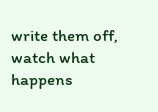write them off, watch what happens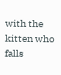with the kitten who falls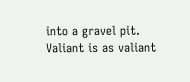into a gravel pit. Valiant is as valiant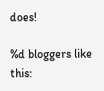does!

%d bloggers like this: